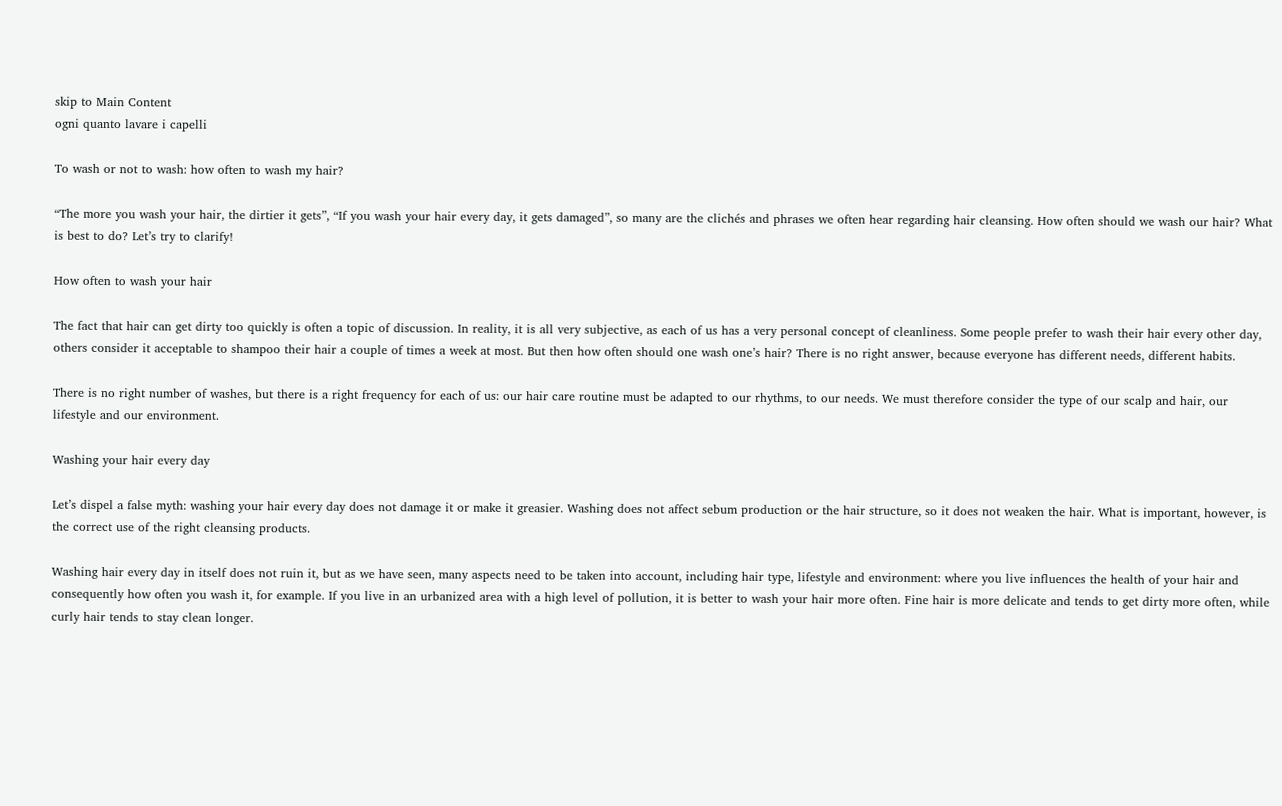skip to Main Content
ogni quanto lavare i capelli

To wash or not to wash: how often to wash my hair?

“The more you wash your hair, the dirtier it gets”, “If you wash your hair every day, it gets damaged”, so many are the clichés and phrases we often hear regarding hair cleansing. How often should we wash our hair? What is best to do? Let’s try to clarify!

How often to wash your hair

The fact that hair can get dirty too quickly is often a topic of discussion. In reality, it is all very subjective, as each of us has a very personal concept of cleanliness. Some people prefer to wash their hair every other day, others consider it acceptable to shampoo their hair a couple of times a week at most. But then how often should one wash one’s hair? There is no right answer, because everyone has different needs, different habits.

There is no right number of washes, but there is a right frequency for each of us: our hair care routine must be adapted to our rhythms, to our needs. We must therefore consider the type of our scalp and hair, our lifestyle and our environment.

Washing your hair every day

Let’s dispel a false myth: washing your hair every day does not damage it or make it greasier. Washing does not affect sebum production or the hair structure, so it does not weaken the hair. What is important, however, is the correct use of the right cleansing products.

Washing hair every day in itself does not ruin it, but as we have seen, many aspects need to be taken into account, including hair type, lifestyle and environment: where you live influences the health of your hair and consequently how often you wash it, for example. If you live in an urbanized area with a high level of pollution, it is better to wash your hair more often. Fine hair is more delicate and tends to get dirty more often, while curly hair tends to stay clean longer.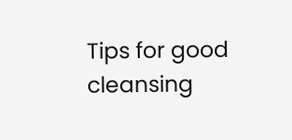Tips for good cleansing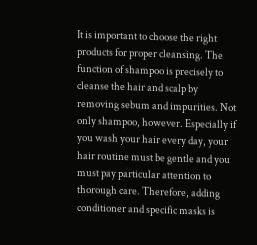It is important to choose the right products for proper cleansing. The function of shampoo is precisely to cleanse the hair and scalp by removing sebum and impurities. Not only shampoo, however. Especially if you wash your hair every day, your hair routine must be gentle and you must pay particular attention to thorough care. Therefore, adding conditioner and specific masks is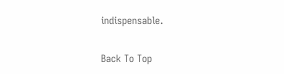indispensable.

Back To Top